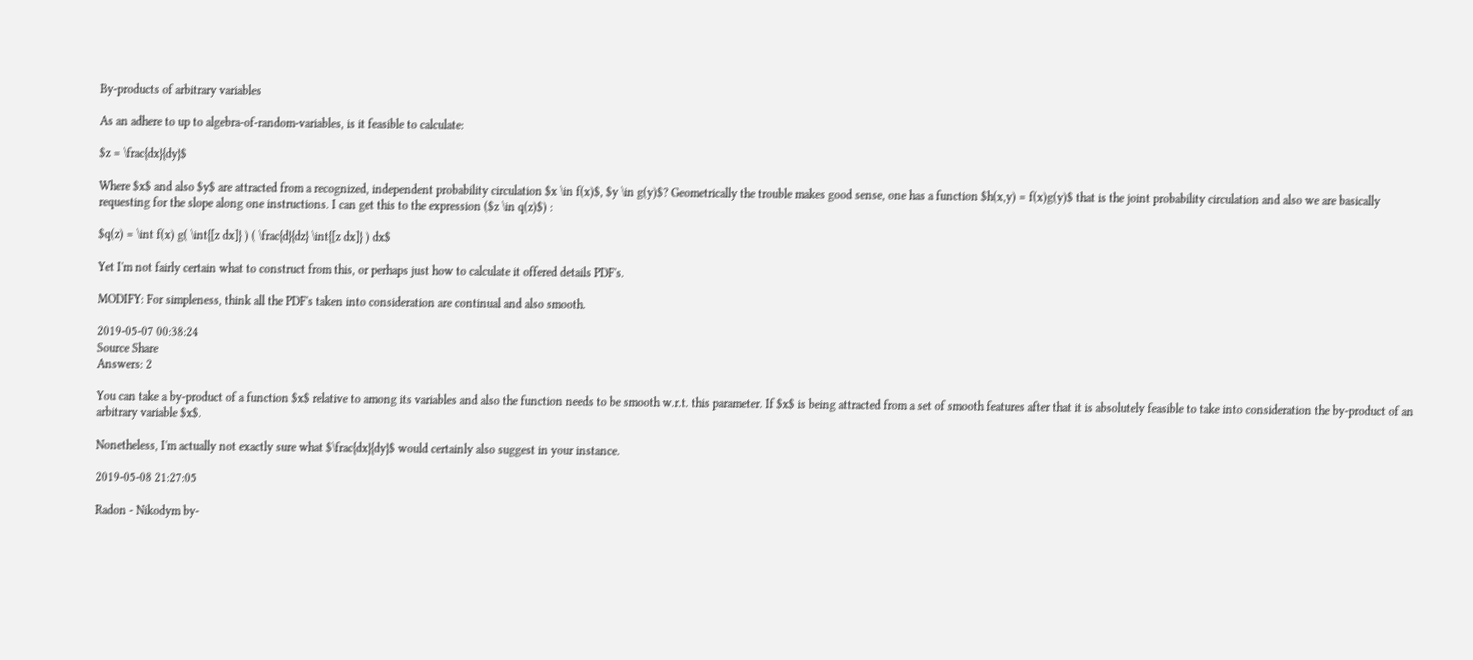By-products of arbitrary variables

As an adhere to up to algebra-of-random-variables, is it feasible to calculate:

$z = \frac{dx}{dy}$

Where $x$ and also $y$ are attracted from a recognized, independent probability circulation $x \in f(x)$, $y \in g(y)$? Geometrically the trouble makes good sense, one has a function $h(x,y) = f(x)g(y)$ that is the joint probability circulation and also we are basically requesting for the slope along one instructions. I can get this to the expression ($z \in q(z)$) :

$q(z) = \int f(x) g( \int{[z dx]} ) ( \frac{d}{dz} \int{[z dx]} ) dx$

Yet I'm not fairly certain what to construct from this, or perhaps just how to calculate it offered details PDF's.

MODIFY: For simpleness, think all the PDF's taken into consideration are continual and also smooth.

2019-05-07 00:38:24
Source Share
Answers: 2

You can take a by-product of a function $x$ relative to among its variables and also the function needs to be smooth w.r.t. this parameter. If $x$ is being attracted from a set of smooth features after that it is absolutely feasible to take into consideration the by-product of an arbitrary variable $x$.

Nonetheless, I'm actually not exactly sure what $\frac{dx}{dy}$ would certainly also suggest in your instance.

2019-05-08 21:27:05

Radon - Nikodym by-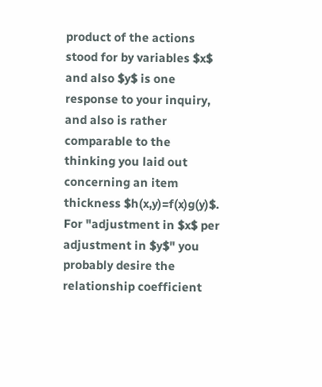product of the actions stood for by variables $x$ and also $y$ is one response to your inquiry, and also is rather comparable to the thinking you laid out concerning an item thickness $h(x,y)=f(x)g(y)$. For "adjustment in $x$ per adjustment in $y$" you probably desire the relationship coefficient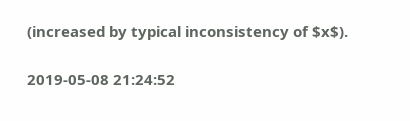(increased by typical inconsistency of $x$).

2019-05-08 21:24:52